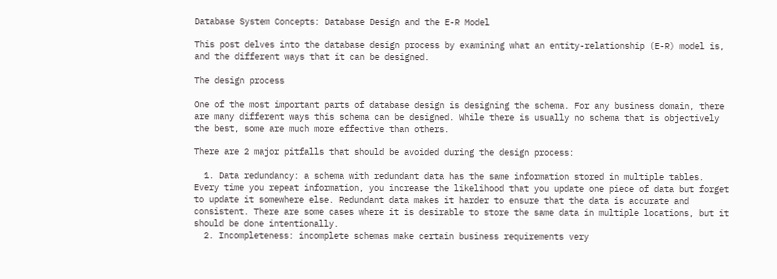Database System Concepts: Database Design and the E-R Model

This post delves into the database design process by examining what an entity-relationship (E-R) model is, and the different ways that it can be designed.

The design process

One of the most important parts of database design is designing the schema. For any business domain, there are many different ways this schema can be designed. While there is usually no schema that is objectively the best, some are much more effective than others.

There are 2 major pitfalls that should be avoided during the design process:

  1. Data redundancy: a schema with redundant data has the same information stored in multiple tables. Every time you repeat information, you increase the likelihood that you update one piece of data but forget to update it somewhere else. Redundant data makes it harder to ensure that the data is accurate and consistent. There are some cases where it is desirable to store the same data in multiple locations, but it should be done intentionally.
  2. Incompleteness: incomplete schemas make certain business requirements very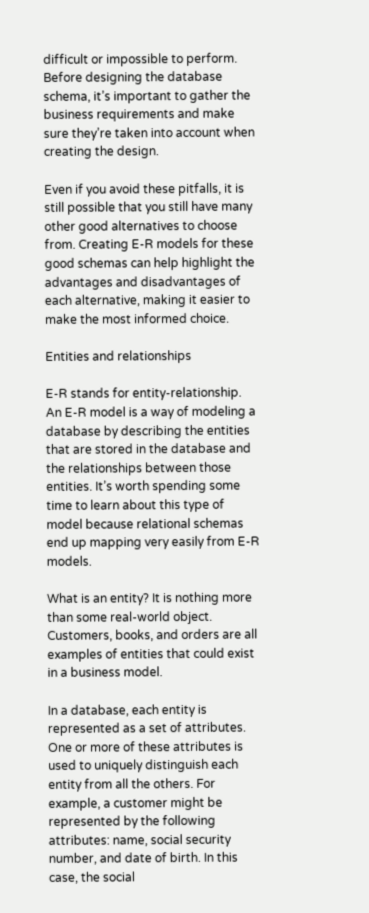difficult or impossible to perform. Before designing the database schema, it’s important to gather the business requirements and make sure they’re taken into account when creating the design.

Even if you avoid these pitfalls, it is still possible that you still have many other good alternatives to choose from. Creating E-R models for these good schemas can help highlight the advantages and disadvantages of each alternative, making it easier to make the most informed choice.

Entities and relationships

E-R stands for entity-relationship. An E-R model is a way of modeling a database by describing the entities that are stored in the database and the relationships between those entities. It’s worth spending some time to learn about this type of model because relational schemas end up mapping very easily from E-R models.

What is an entity? It is nothing more than some real-world object. Customers, books, and orders are all examples of entities that could exist in a business model.

In a database, each entity is represented as a set of attributes. One or more of these attributes is used to uniquely distinguish each entity from all the others. For example, a customer might be represented by the following attributes: name, social security number, and date of birth. In this case, the social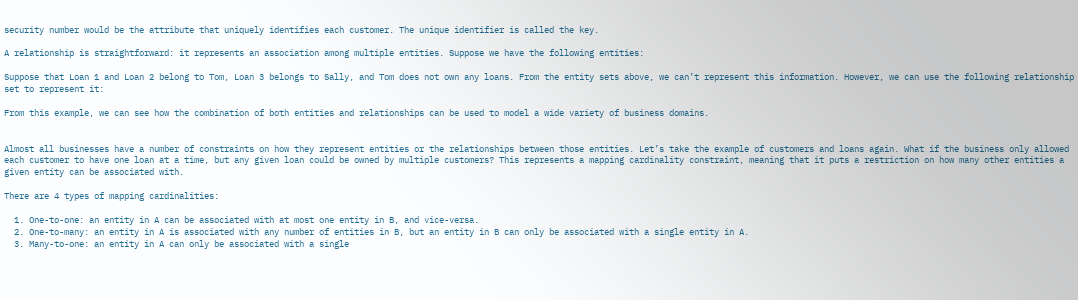security number would be the attribute that uniquely identifies each customer. The unique identifier is called the key.

A relationship is straightforward: it represents an association among multiple entities. Suppose we have the following entities:

Suppose that Loan 1 and Loan 2 belong to Tom, Loan 3 belongs to Sally, and Tom does not own any loans. From the entity sets above, we can’t represent this information. However, we can use the following relationship set to represent it:

From this example, we can see how the combination of both entities and relationships can be used to model a wide variety of business domains.


Almost all businesses have a number of constraints on how they represent entities or the relationships between those entities. Let’s take the example of customers and loans again. What if the business only allowed each customer to have one loan at a time, but any given loan could be owned by multiple customers? This represents a mapping cardinality constraint, meaning that it puts a restriction on how many other entities a given entity can be associated with.

There are 4 types of mapping cardinalities:

  1. One-to-one: an entity in A can be associated with at most one entity in B, and vice-versa.
  2. One-to-many: an entity in A is associated with any number of entities in B, but an entity in B can only be associated with a single entity in A.
  3. Many-to-one: an entity in A can only be associated with a single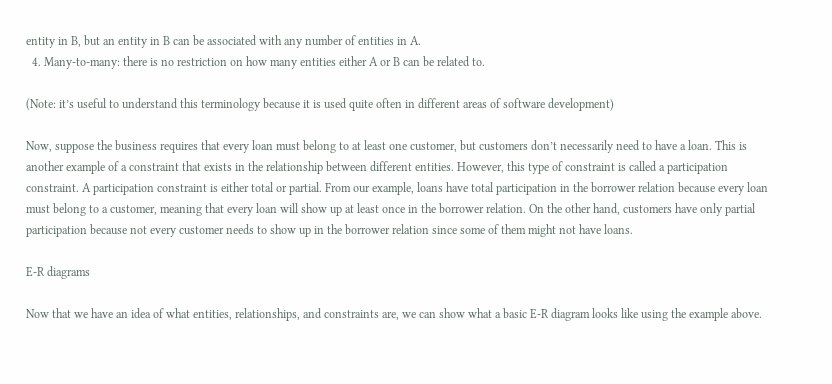entity in B, but an entity in B can be associated with any number of entities in A.
  4. Many-to-many: there is no restriction on how many entities either A or B can be related to.

(Note: it’s useful to understand this terminology because it is used quite often in different areas of software development)

Now, suppose the business requires that every loan must belong to at least one customer, but customers don’t necessarily need to have a loan. This is another example of a constraint that exists in the relationship between different entities. However, this type of constraint is called a participation constraint. A participation constraint is either total or partial. From our example, loans have total participation in the borrower relation because every loan must belong to a customer, meaning that every loan will show up at least once in the borrower relation. On the other hand, customers have only partial participation because not every customer needs to show up in the borrower relation since some of them might not have loans.

E-R diagrams

Now that we have an idea of what entities, relationships, and constraints are, we can show what a basic E-R diagram looks like using the example above.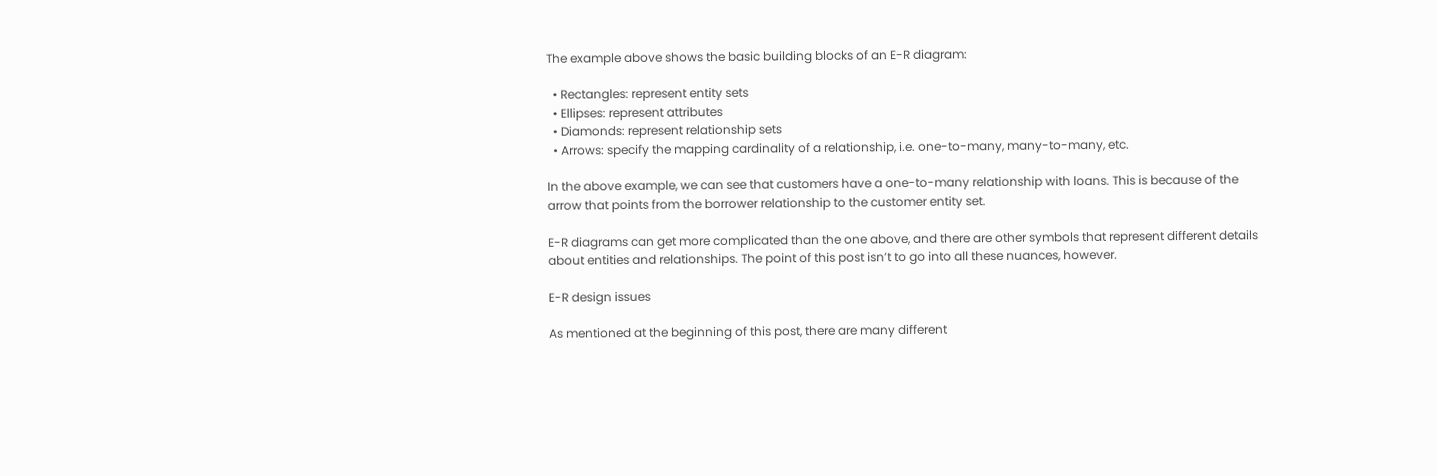The example above shows the basic building blocks of an E-R diagram:

  • Rectangles: represent entity sets
  • Ellipses: represent attributes
  • Diamonds: represent relationship sets
  • Arrows: specify the mapping cardinality of a relationship, i.e. one-to-many, many-to-many, etc.

In the above example, we can see that customers have a one-to-many relationship with loans. This is because of the arrow that points from the borrower relationship to the customer entity set.

E-R diagrams can get more complicated than the one above, and there are other symbols that represent different details about entities and relationships. The point of this post isn’t to go into all these nuances, however.

E-R design issues

As mentioned at the beginning of this post, there are many different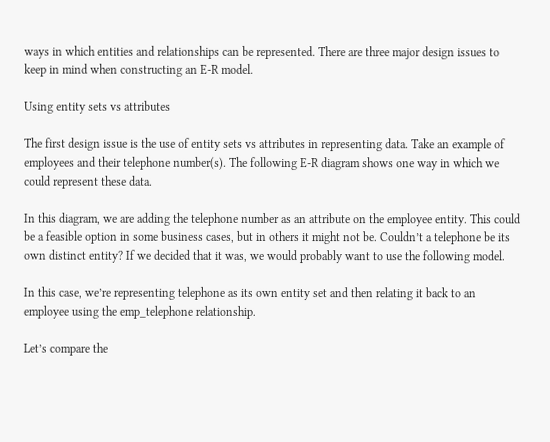ways in which entities and relationships can be represented. There are three major design issues to keep in mind when constructing an E-R model.

Using entity sets vs attributes

The first design issue is the use of entity sets vs attributes in representing data. Take an example of employees and their telephone number(s). The following E-R diagram shows one way in which we could represent these data.

In this diagram, we are adding the telephone number as an attribute on the employee entity. This could be a feasible option in some business cases, but in others it might not be. Couldn’t a telephone be its own distinct entity? If we decided that it was, we would probably want to use the following model.

In this case, we’re representing telephone as its own entity set and then relating it back to an employee using the emp_telephone relationship.

Let’s compare the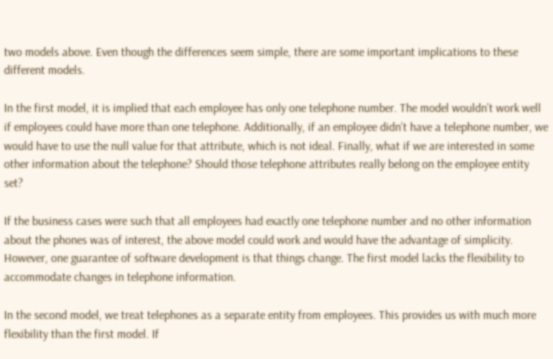two models above. Even though the differences seem simple, there are some important implications to these different models.

In the first model, it is implied that each employee has only one telephone number. The model wouldn’t work well if employees could have more than one telephone. Additionally, if an employee didn’t have a telephone number, we would have to use the null value for that attribute, which is not ideal. Finally, what if we are interested in some other information about the telephone? Should those telephone attributes really belong on the employee entity set?

If the business cases were such that all employees had exactly one telephone number and no other information about the phones was of interest, the above model could work and would have the advantage of simplicity. However, one guarantee of software development is that things change. The first model lacks the flexibility to accommodate changes in telephone information.

In the second model, we treat telephones as a separate entity from employees. This provides us with much more flexibility than the first model. If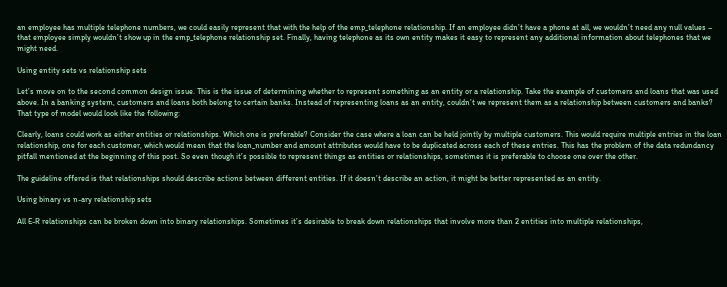an employee has multiple telephone numbers, we could easily represent that with the help of the emp_telephone relationship. If an employee didn’t have a phone at all, we wouldn’t need any null values – that employee simply wouldn’t show up in the emp_telephone relationship set. Finally, having telephone as its own entity makes it easy to represent any additional information about telephones that we might need.

Using entity sets vs relationship sets

Let’s move on to the second common design issue. This is the issue of determining whether to represent something as an entity or a relationship. Take the example of customers and loans that was used above. In a banking system, customers and loans both belong to certain banks. Instead of representing loans as an entity, couldn’t we represent them as a relationship between customers and banks? That type of model would look like the following:

Clearly, loans could work as either entities or relationships. Which one is preferable? Consider the case where a loan can be held jointly by multiple customers. This would require multiple entries in the loan relationship, one for each customer, which would mean that the loan_number and amount attributes would have to be duplicated across each of these entries. This has the problem of the data redundancy pitfall mentioned at the beginning of this post. So even though it’s possible to represent things as entities or relationships, sometimes it is preferable to choose one over the other.

The guideline offered is that relationships should describe actions between different entities. If it doesn’t describe an action, it might be better represented as an entity.

Using binary vs n-ary relationship sets

All E-R relationships can be broken down into binary relationships. Sometimes it’s desirable to break down relationships that involve more than 2 entities into multiple relationships,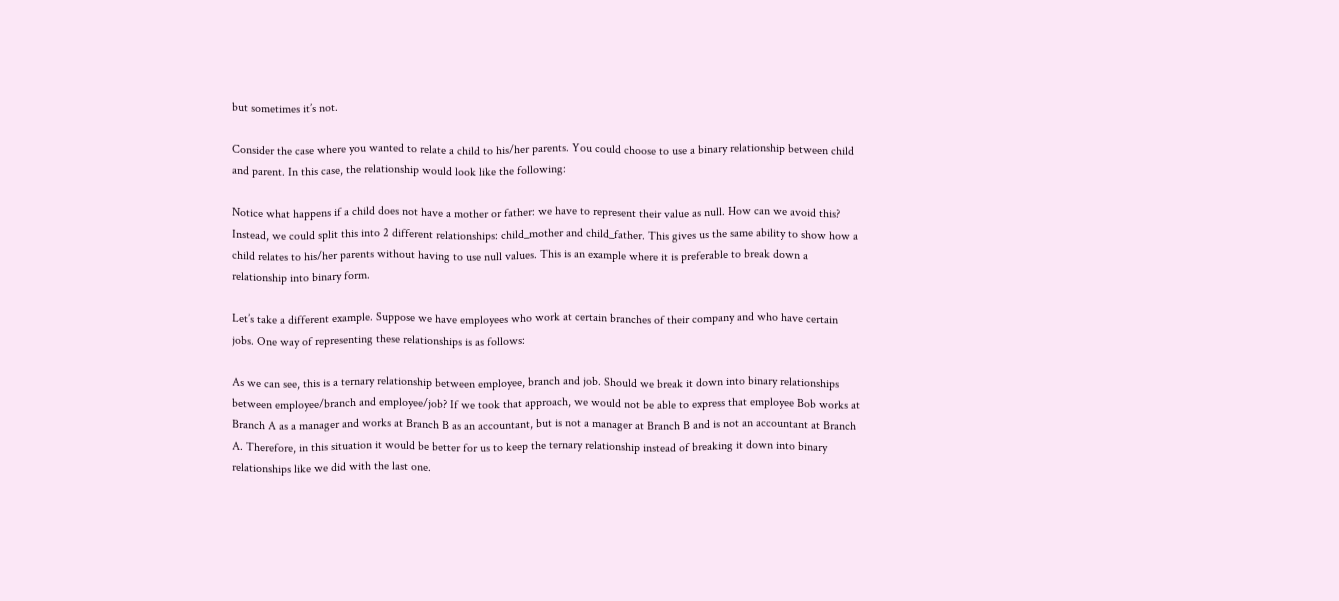but sometimes it’s not.

Consider the case where you wanted to relate a child to his/her parents. You could choose to use a binary relationship between child and parent. In this case, the relationship would look like the following:

Notice what happens if a child does not have a mother or father: we have to represent their value as null. How can we avoid this? Instead, we could split this into 2 different relationships: child_mother and child_father. This gives us the same ability to show how a child relates to his/her parents without having to use null values. This is an example where it is preferable to break down a relationship into binary form.

Let’s take a different example. Suppose we have employees who work at certain branches of their company and who have certain jobs. One way of representing these relationships is as follows:

As we can see, this is a ternary relationship between employee, branch and job. Should we break it down into binary relationships between employee/branch and employee/job? If we took that approach, we would not be able to express that employee Bob works at Branch A as a manager and works at Branch B as an accountant, but is not a manager at Branch B and is not an accountant at Branch A. Therefore, in this situation it would be better for us to keep the ternary relationship instead of breaking it down into binary relationships like we did with the last one.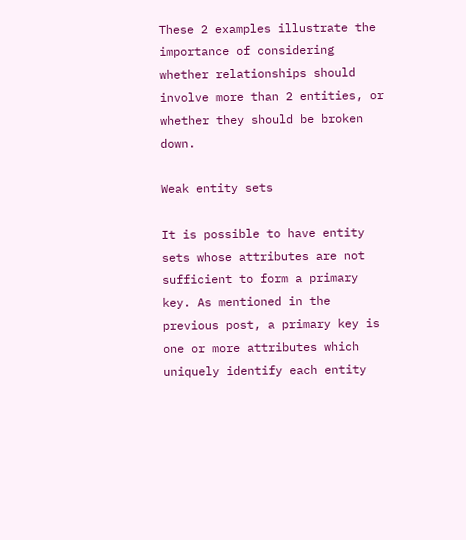These 2 examples illustrate the importance of considering whether relationships should involve more than 2 entities, or whether they should be broken down.

Weak entity sets

It is possible to have entity sets whose attributes are not sufficient to form a primary key. As mentioned in the previous post, a primary key is one or more attributes which uniquely identify each entity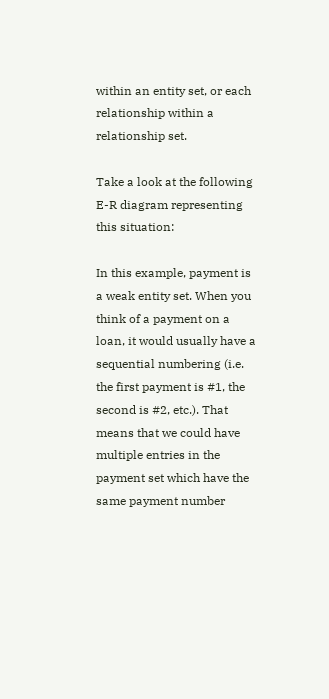within an entity set, or each relationship within a relationship set.

Take a look at the following E-R diagram representing this situation:

In this example, payment is a weak entity set. When you think of a payment on a loan, it would usually have a sequential numbering (i.e. the first payment is #1, the second is #2, etc.). That means that we could have multiple entries in the payment set which have the same payment number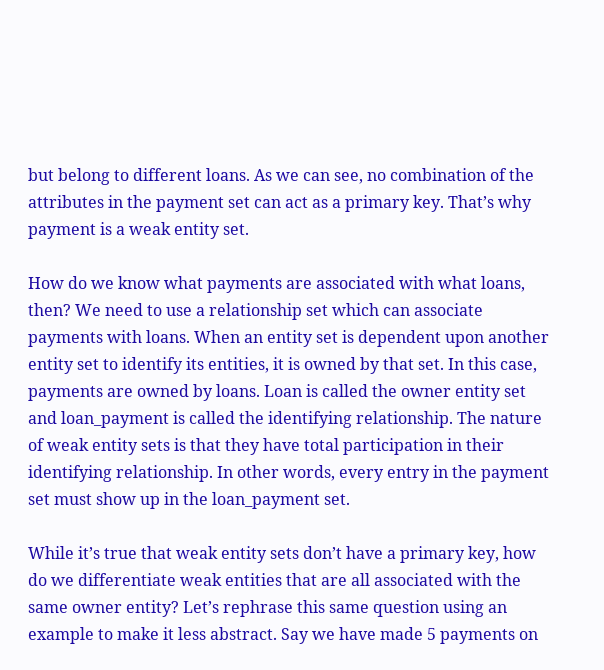but belong to different loans. As we can see, no combination of the attributes in the payment set can act as a primary key. That’s why payment is a weak entity set.

How do we know what payments are associated with what loans, then? We need to use a relationship set which can associate payments with loans. When an entity set is dependent upon another entity set to identify its entities, it is owned by that set. In this case, payments are owned by loans. Loan is called the owner entity set and loan_payment is called the identifying relationship. The nature of weak entity sets is that they have total participation in their identifying relationship. In other words, every entry in the payment set must show up in the loan_payment set.

While it’s true that weak entity sets don’t have a primary key, how do we differentiate weak entities that are all associated with the same owner entity? Let’s rephrase this same question using an example to make it less abstract. Say we have made 5 payments on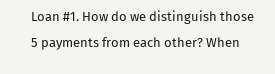Loan #1. How do we distinguish those 5 payments from each other? When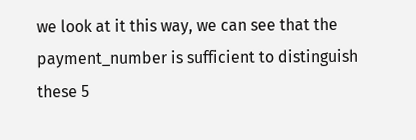we look at it this way, we can see that the payment_number is sufficient to distinguish these 5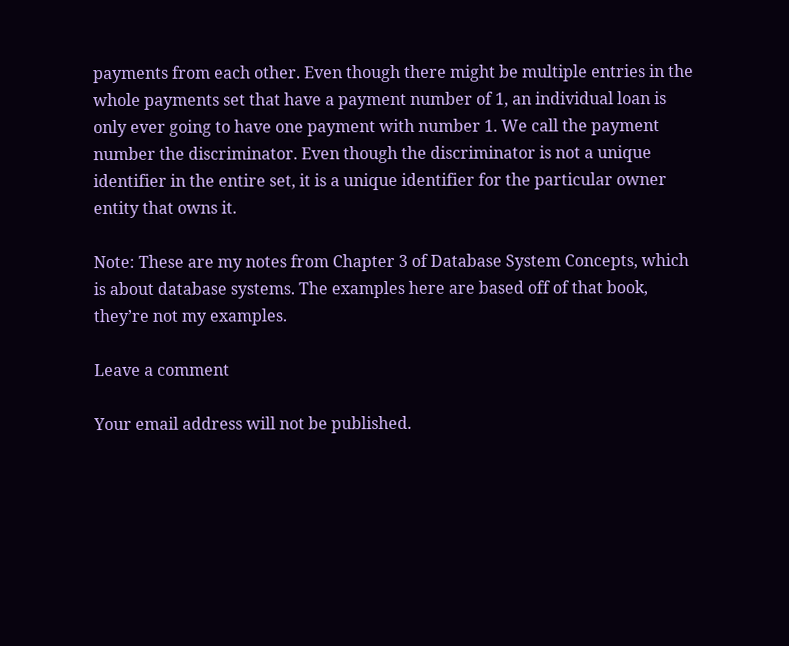payments from each other. Even though there might be multiple entries in the whole payments set that have a payment number of 1, an individual loan is only ever going to have one payment with number 1. We call the payment number the discriminator. Even though the discriminator is not a unique identifier in the entire set, it is a unique identifier for the particular owner entity that owns it.

Note: These are my notes from Chapter 3 of Database System Concepts, which is about database systems. The examples here are based off of that book, they’re not my examples.

Leave a comment

Your email address will not be published.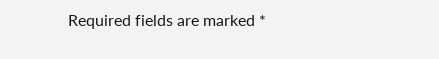Required fields are marked *